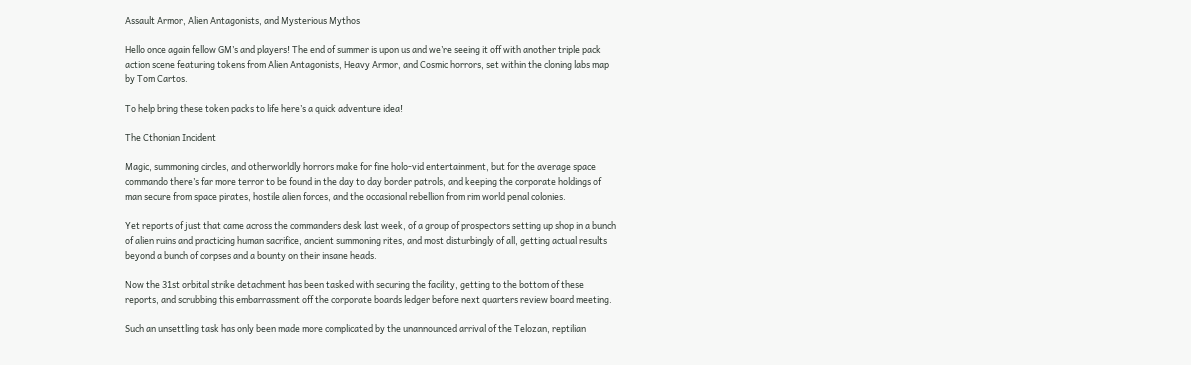Assault Armor, Alien Antagonists, and Mysterious Mythos

Hello once again fellow GM’s and players! The end of summer is upon us and we’re seeing it off with another triple pack action scene featuring tokens from Alien Antagonists, Heavy Armor, and Cosmic horrors, set within the cloning labs map by Tom Cartos.

To help bring these token packs to life here’s a quick adventure idea!

The Cthonian Incident

Magic, summoning circles, and otherworldly horrors make for fine holo-vid entertainment, but for the average space commando there’s far more terror to be found in the day to day border patrols, and keeping the corporate holdings of man secure from space pirates, hostile alien forces, and the occasional rebellion from rim world penal colonies.

Yet reports of just that came across the commanders desk last week, of a group of prospectors setting up shop in a bunch of alien ruins and practicing human sacrifice, ancient summoning rites, and most disturbingly of all, getting actual results beyond a bunch of corpses and a bounty on their insane heads.

Now the 31st orbital strike detachment has been tasked with securing the facility, getting to the bottom of these reports, and scrubbing this embarrassment off the corporate boards ledger before next quarters review board meeting.

Such an unsettling task has only been made more complicated by the unannounced arrival of the Telozan, reptilian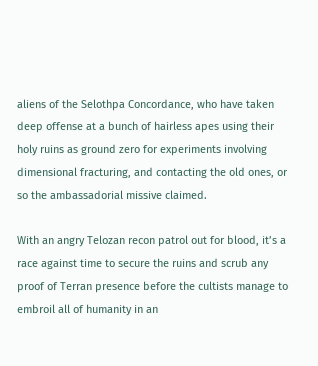aliens of the Selothpa Concordance, who have taken deep offense at a bunch of hairless apes using their holy ruins as ground zero for experiments involving dimensional fracturing, and contacting the old ones, or so the ambassadorial missive claimed.

With an angry Telozan recon patrol out for blood, it’s a race against time to secure the ruins and scrub any proof of Terran presence before the cultists manage to embroil all of humanity in an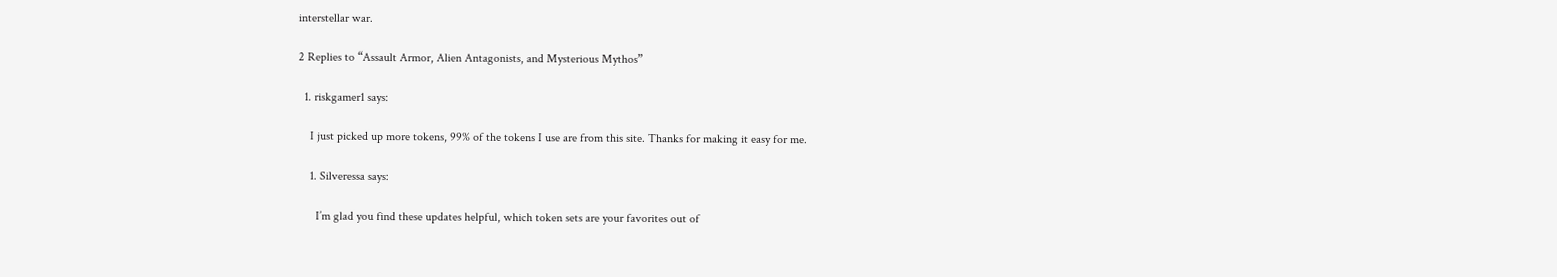interstellar war.

2 Replies to “Assault Armor, Alien Antagonists, and Mysterious Mythos”

  1. riskgamer1 says:

    I just picked up more tokens, 99% of the tokens I use are from this site. Thanks for making it easy for me.

    1. Silveressa says:

      I’m glad you find these updates helpful, which token sets are your favorites out of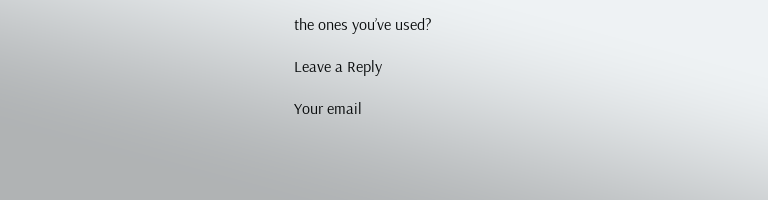the ones you’ve used?

Leave a Reply

Your email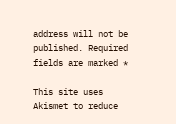address will not be published. Required fields are marked *

This site uses Akismet to reduce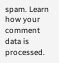spam. Learn how your comment data is processed.